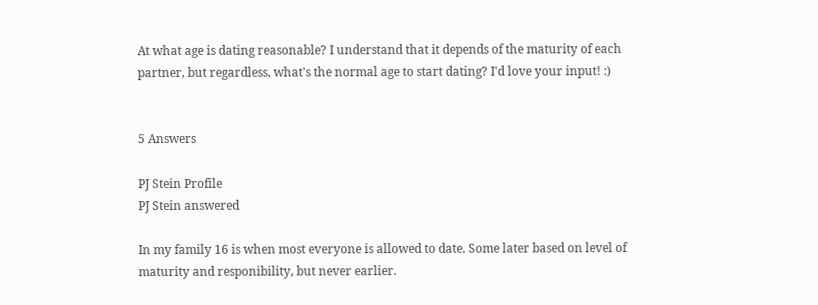At what age is dating reasonable? I understand that it depends of the maturity of each partner, but regardless, what's the normal age to start dating? I'd love your input! :)


5 Answers

PJ Stein Profile
PJ Stein answered

In my family 16 is when most everyone is allowed to date. Some later based on level of maturity and responibility, but never earlier.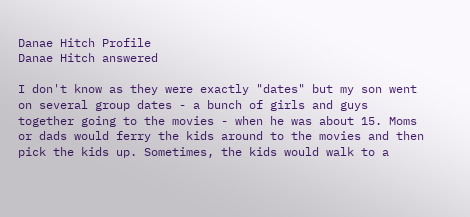Danae Hitch Profile
Danae Hitch answered

I don't know as they were exactly "dates" but my son went on several group dates - a bunch of girls and guys together going to the movies - when he was about 15. Moms or dads would ferry the kids around to the movies and then pick the kids up. Sometimes, the kids would walk to a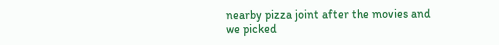nearby pizza joint after the movies and we picked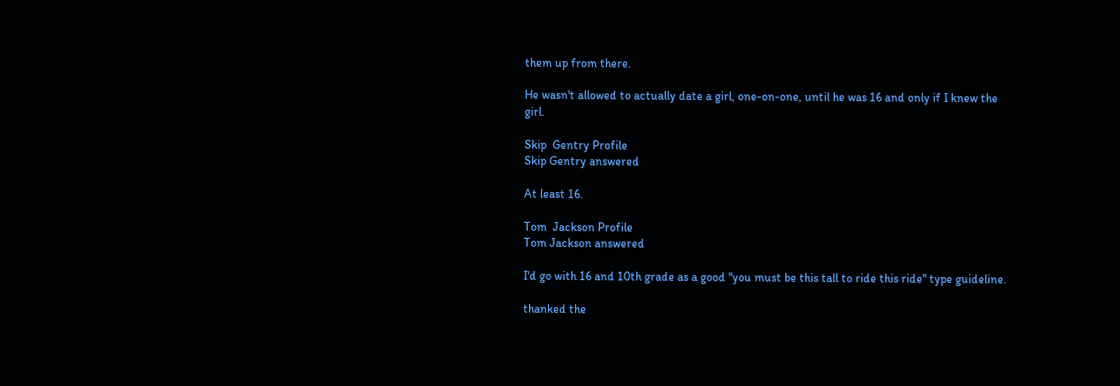them up from there.

He wasn't allowed to actually date a girl, one-on-one, until he was 16 and only if I knew the girl.

Skip  Gentry Profile
Skip Gentry answered

At least 16.

Tom  Jackson Profile
Tom Jackson answered

I'd go with 16 and 10th grade as a good "you must be this tall to ride this ride" type guideline.

thanked the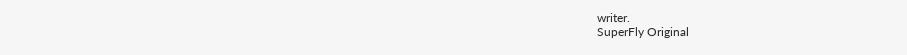writer.
SuperFly Original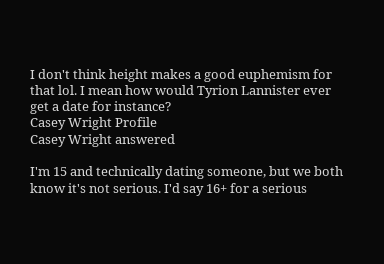I don't think height makes a good euphemism for that lol. I mean how would Tyrion Lannister ever get a date for instance?
Casey Wright Profile
Casey Wright answered

I'm 15 and technically dating someone, but we both know it's not serious. I'd say 16+ for a serious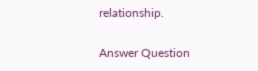relationship.

Answer Question